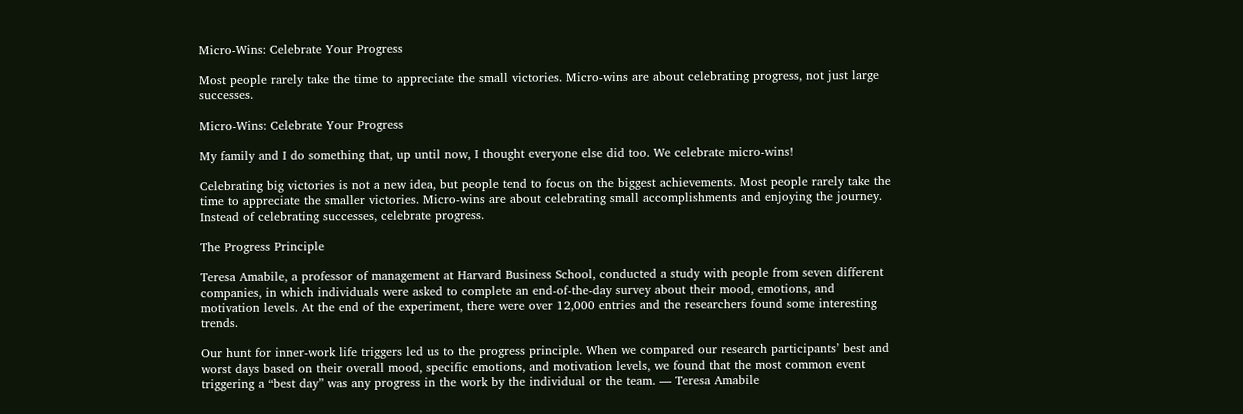Micro-Wins: Celebrate Your Progress

Most people rarely take the time to appreciate the small victories. Micro-wins are about celebrating progress, not just large successes.

Micro-Wins: Celebrate Your Progress

My family and I do something that, up until now, I thought everyone else did too. We celebrate micro-wins!

Celebrating big victories is not a new idea, but people tend to focus on the biggest achievements. Most people rarely take the time to appreciate the smaller victories. Micro-wins are about celebrating small accomplishments and enjoying the journey. Instead of celebrating successes, celebrate progress.

The Progress Principle

Teresa Amabile, a professor of management at Harvard Business School, conducted a study with people from seven different companies, in which individuals were asked to complete an end-of-the-day survey about their mood, emotions, and motivation levels. At the end of the experiment, there were over 12,000 entries and the researchers found some interesting trends.

Our hunt for inner-work life triggers led us to the progress principle. When we compared our research participants’ best and worst days based on their overall mood, specific emotions, and motivation levels, we found that the most common event triggering a “best day” was any progress in the work by the individual or the team. — Teresa Amabile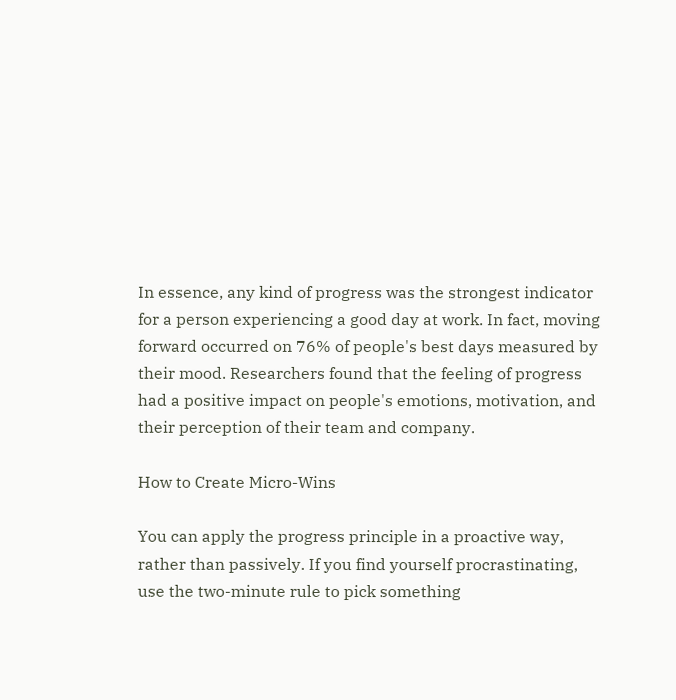In essence, any kind of progress was the strongest indicator for a person experiencing a good day at work. In fact, moving forward occurred on 76% of people's best days measured by their mood. Researchers found that the feeling of progress had a positive impact on people's emotions, motivation, and their perception of their team and company.

How to Create Micro-Wins

You can apply the progress principle in a proactive way, rather than passively. If you find yourself procrastinating, use the two-minute rule to pick something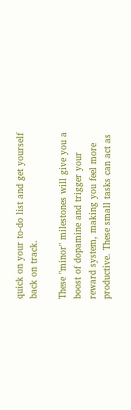quick on your to-do list and get yourself back on track.

These "minor" milestones will give you a boost of dopamine and trigger your reward system, making you feel more productive. These small tasks can act as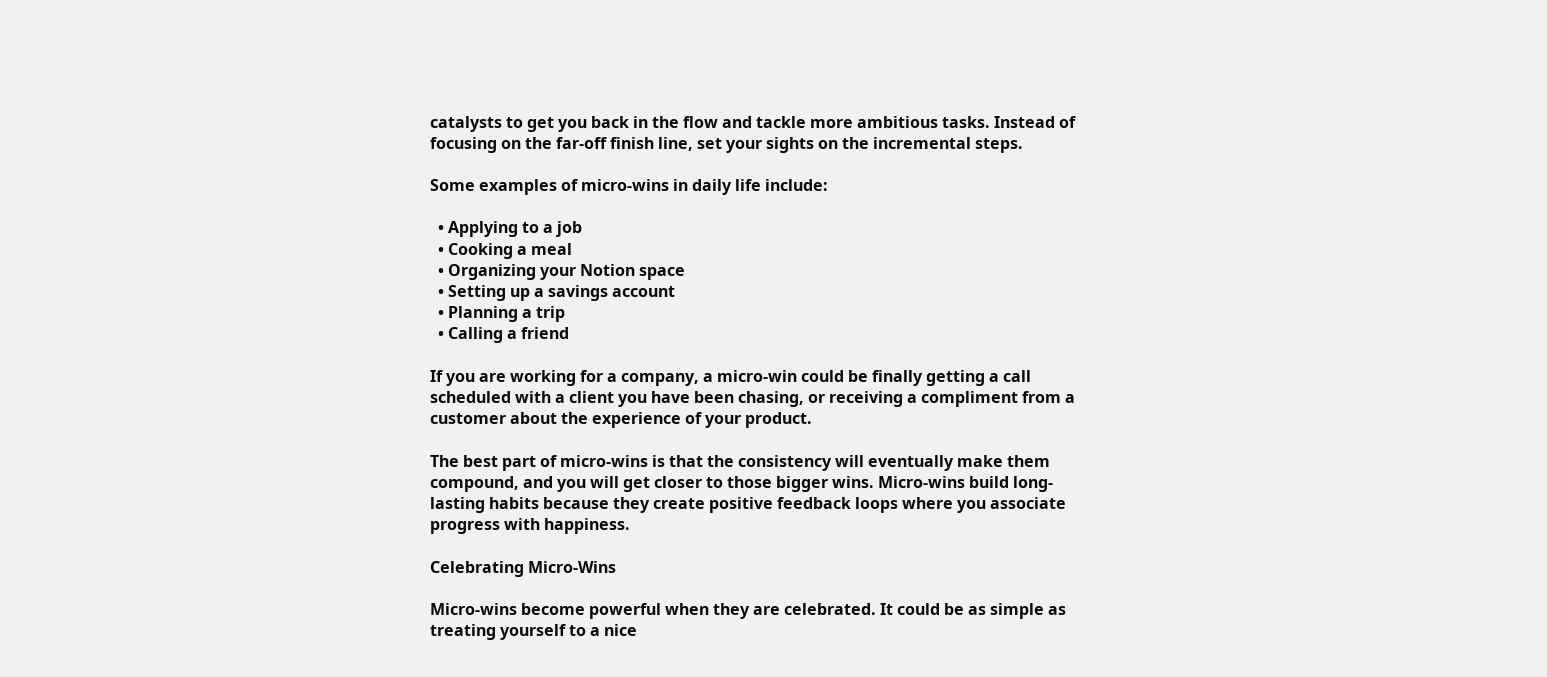catalysts to get you back in the flow and tackle more ambitious tasks. Instead of focusing on the far-off finish line, set your sights on the incremental steps.

Some examples of micro-wins in daily life include:

  • Applying to a job
  • Cooking a meal
  • Organizing your Notion space
  • Setting up a savings account
  • Planning a trip
  • Calling a friend

If you are working for a company, a micro-win could be finally getting a call scheduled with a client you have been chasing, or receiving a compliment from a customer about the experience of your product.

The best part of micro-wins is that the consistency will eventually make them compound, and you will get closer to those bigger wins. Micro-wins build long-lasting habits because they create positive feedback loops where you associate progress with happiness.

Celebrating Micro-Wins

Micro-wins become powerful when they are celebrated. It could be as simple as treating yourself to a nice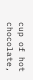cup of hot chocolate,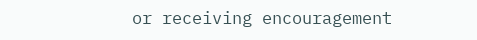or receiving encouragement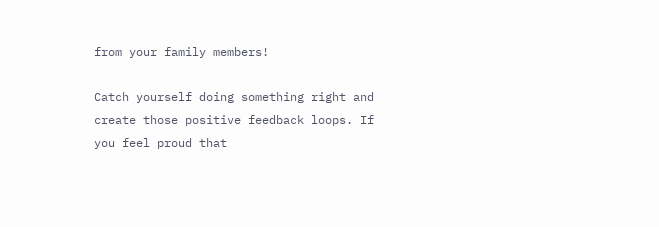from your family members!

Catch yourself doing something right and create those positive feedback loops. If you feel proud that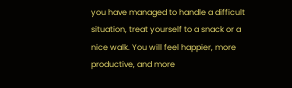you have managed to handle a difficult situation, treat yourself to a snack or a nice walk. You will feel happier, more productive, and more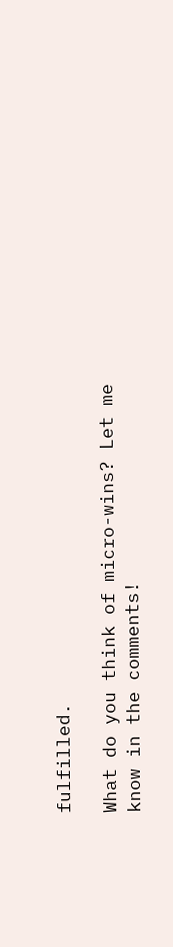fulfilled.

What do you think of micro-wins? Let me know in the comments!